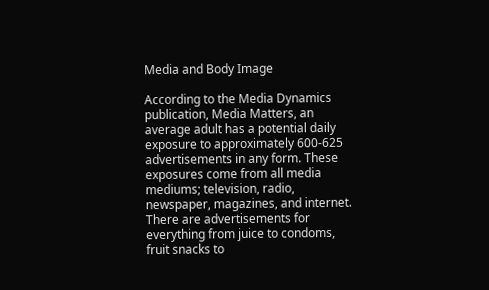Media and Body Image

According to the Media Dynamics publication, Media Matters, an average adult has a potential daily exposure to approximately 600-625 advertisements in any form. These exposures come from all media mediums; television, radio, newspaper, magazines, and internet. There are advertisements for everything from juice to condoms, fruit snacks to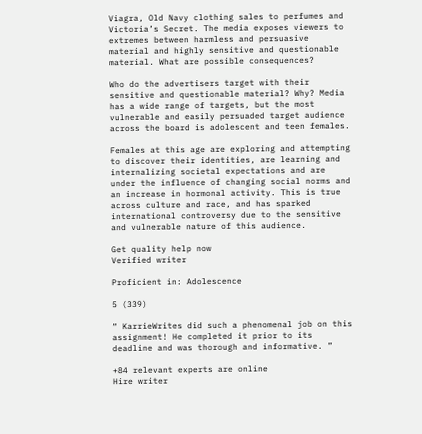Viagra, Old Navy clothing sales to perfumes and Victoria’s Secret. The media exposes viewers to extremes between harmless and persuasive material and highly sensitive and questionable material. What are possible consequences?

Who do the advertisers target with their sensitive and questionable material? Why? Media has a wide range of targets, but the most vulnerable and easily persuaded target audience across the board is adolescent and teen females.

Females at this age are exploring and attempting to discover their identities, are learning and internalizing societal expectations and are under the influence of changing social norms and an increase in hormonal activity. This is true across culture and race, and has sparked international controversy due to the sensitive and vulnerable nature of this audience.

Get quality help now
Verified writer

Proficient in: Adolescence

5 (339)

“ KarrieWrites did such a phenomenal job on this assignment! He completed it prior to its deadline and was thorough and informative. ”

+84 relevant experts are online
Hire writer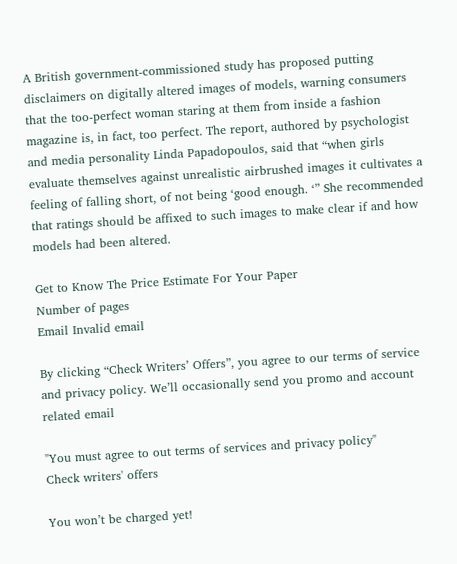A British government-commissioned study has proposed putting disclaimers on digitally altered images of models, warning consumers that the too-perfect woman staring at them from inside a fashion magazine is, in fact, too perfect. The report, authored by psychologist and media personality Linda Papadopoulos, said that “when girls evaluate themselves against unrealistic airbrushed images it cultivates a feeling of falling short, of not being ‘good enough. ‘” She recommended that ratings should be affixed to such images to make clear if and how models had been altered.

Get to Know The Price Estimate For Your Paper
Number of pages
Email Invalid email

By clicking “Check Writers’ Offers”, you agree to our terms of service and privacy policy. We’ll occasionally send you promo and account related email

"You must agree to out terms of services and privacy policy"
Check writers' offers

You won’t be charged yet!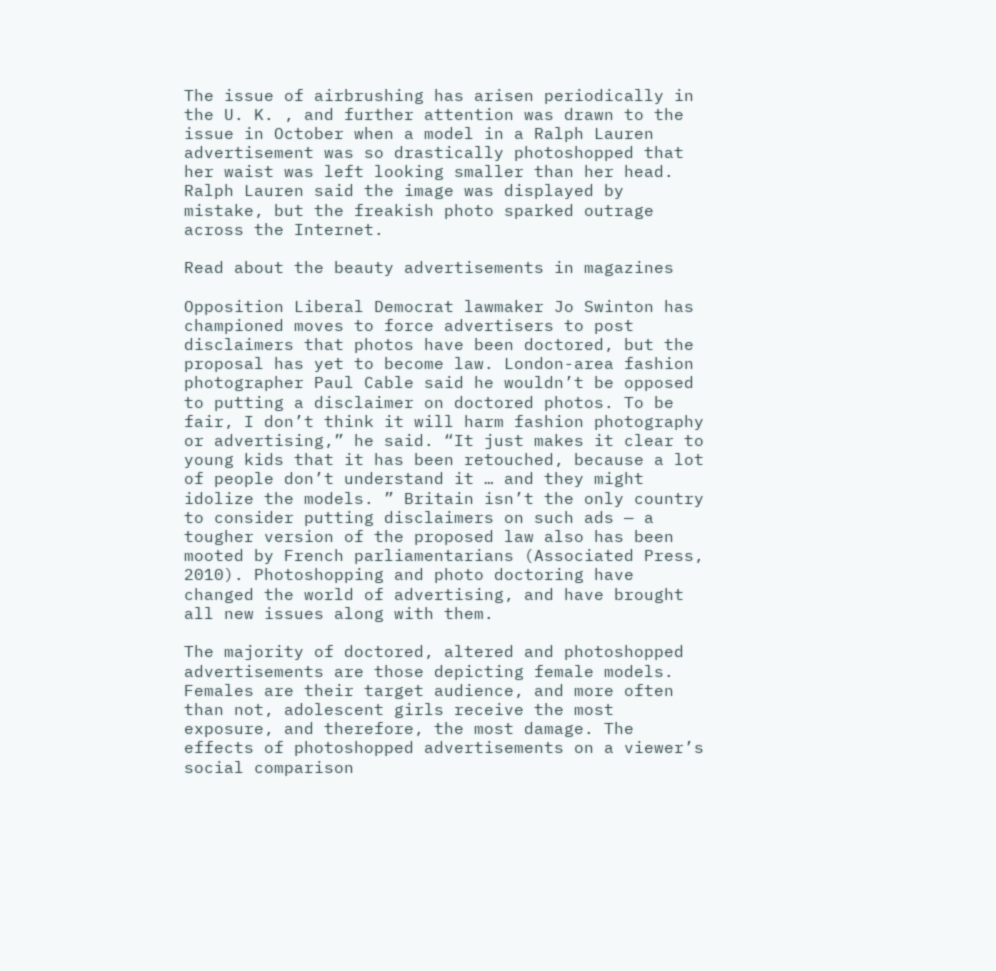The issue of airbrushing has arisen periodically in the U. K. , and further attention was drawn to the issue in October when a model in a Ralph Lauren advertisement was so drastically photoshopped that her waist was left looking smaller than her head. Ralph Lauren said the image was displayed by mistake, but the freakish photo sparked outrage across the Internet.

Read about the beauty advertisements in magazines

Opposition Liberal Democrat lawmaker Jo Swinton has championed moves to force advertisers to post disclaimers that photos have been doctored, but the proposal has yet to become law. London-area fashion photographer Paul Cable said he wouldn’t be opposed to putting a disclaimer on doctored photos. To be fair, I don’t think it will harm fashion photography or advertising,” he said. “It just makes it clear to young kids that it has been retouched, because a lot of people don’t understand it … and they might idolize the models. ” Britain isn’t the only country to consider putting disclaimers on such ads — a tougher version of the proposed law also has been mooted by French parliamentarians (Associated Press, 2010). Photoshopping and photo doctoring have changed the world of advertising, and have brought all new issues along with them.

The majority of doctored, altered and photoshopped advertisements are those depicting female models. Females are their target audience, and more often than not, adolescent girls receive the most exposure, and therefore, the most damage. The effects of photoshopped advertisements on a viewer’s social comparison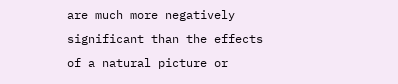are much more negatively significant than the effects of a natural picture or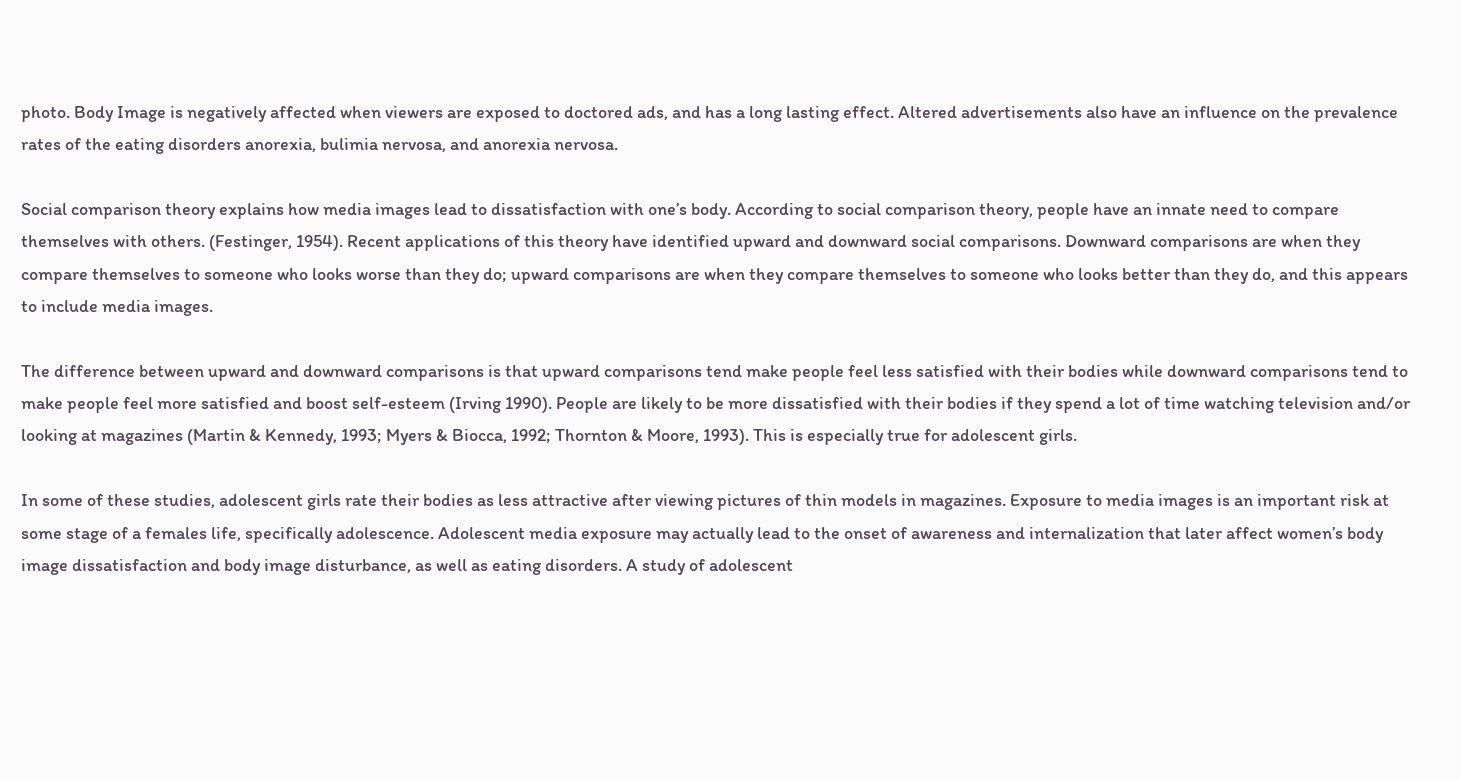photo. Body Image is negatively affected when viewers are exposed to doctored ads, and has a long lasting effect. Altered advertisements also have an influence on the prevalence rates of the eating disorders anorexia, bulimia nervosa, and anorexia nervosa.

Social comparison theory explains how media images lead to dissatisfaction with one’s body. According to social comparison theory, people have an innate need to compare themselves with others. (Festinger, 1954). Recent applications of this theory have identified upward and downward social comparisons. Downward comparisons are when they compare themselves to someone who looks worse than they do; upward comparisons are when they compare themselves to someone who looks better than they do, and this appears to include media images.

The difference between upward and downward comparisons is that upward comparisons tend make people feel less satisfied with their bodies while downward comparisons tend to make people feel more satisfied and boost self-esteem (Irving 1990). People are likely to be more dissatisfied with their bodies if they spend a lot of time watching television and/or looking at magazines (Martin & Kennedy, 1993; Myers & Biocca, 1992; Thornton & Moore, 1993). This is especially true for adolescent girls.

In some of these studies, adolescent girls rate their bodies as less attractive after viewing pictures of thin models in magazines. Exposure to media images is an important risk at some stage of a females life, specifically adolescence. Adolescent media exposure may actually lead to the onset of awareness and internalization that later affect women’s body image dissatisfaction and body image disturbance, as well as eating disorders. A study of adolescent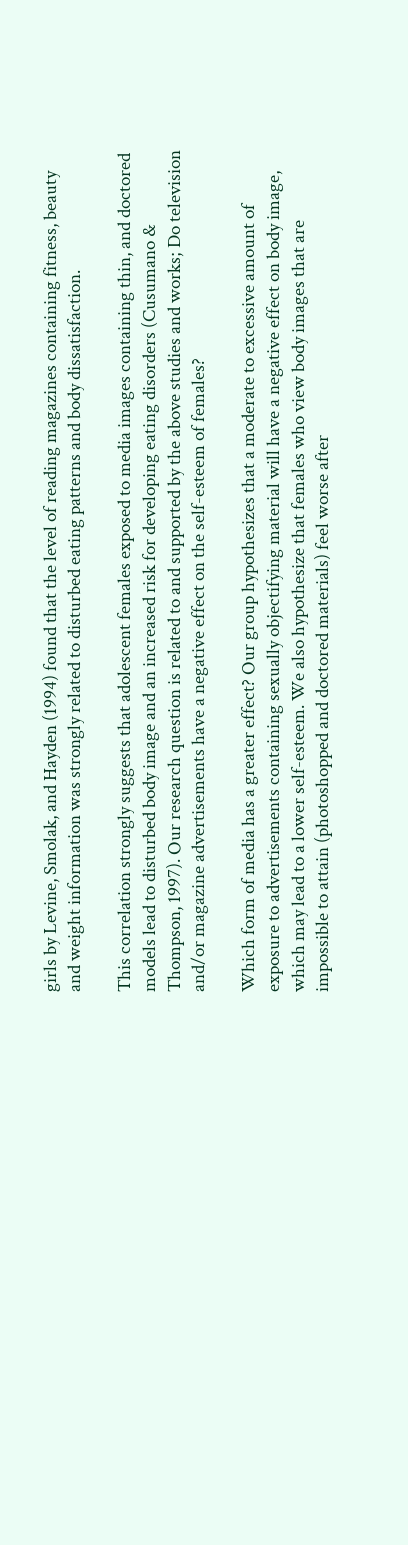girls by Levine, Smolak, and Hayden (1994) found that the level of reading magazines containing fitness, beauty and weight information was strongly related to disturbed eating patterns and body dissatisfaction.

This correlation strongly suggests that adolescent females exposed to media images containing thin, and doctored models lead to disturbed body image and an increased risk for developing eating disorders (Cusumano & Thompson, 1997). Our research question is related to and supported by the above studies and works; Do television and/or magazine advertisements have a negative effect on the self-esteem of females?

Which form of media has a greater effect? Our group hypothesizes that a moderate to excessive amount of exposure to advertisements containing sexually objectifying material will have a negative effect on body image, which may lead to a lower self-esteem. We also hypothesize that females who view body images that are impossible to attain (photoshopped and doctored materials) feel worse after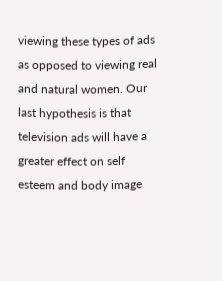viewing these types of ads as opposed to viewing real and natural women. Our last hypothesis is that television ads will have a greater effect on self esteem and body image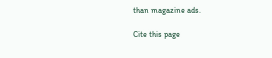than magazine ads.

Cite this page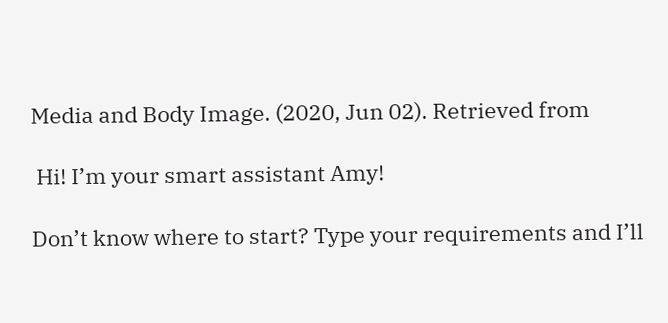Media and Body Image. (2020, Jun 02). Retrieved from

 Hi! I’m your smart assistant Amy!

Don’t know where to start? Type your requirements and I’ll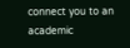connect you to an academic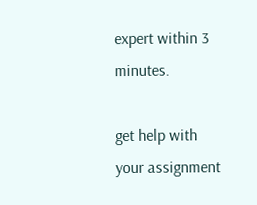expert within 3 minutes.

get help with your assignment